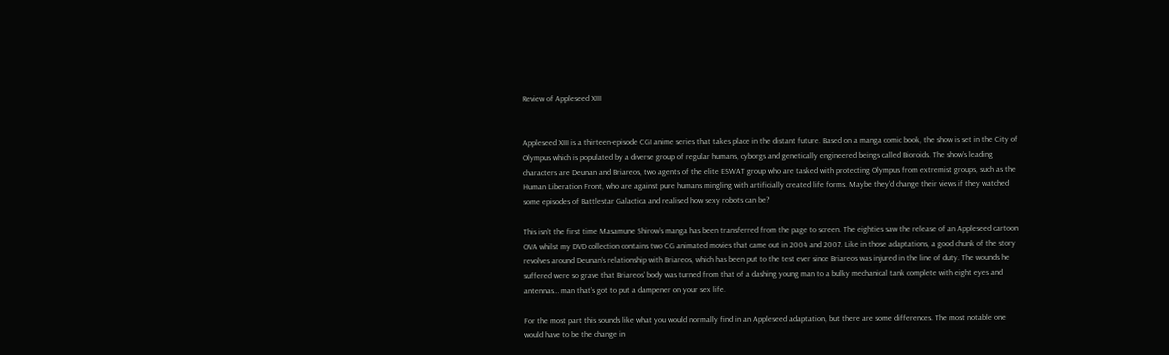Review of Appleseed XIII


Appleseed XIII is a thirteen-episode CGI anime series that takes place in the distant future. Based on a manga comic book, the show is set in the City of Olympus which is populated by a diverse group of regular humans, cyborgs and genetically engineered beings called Bioroids. The show’s leading characters are Deunan and Briareos, two agents of the elite ESWAT group who are tasked with protecting Olympus from extremist groups, such as the Human Liberation Front, who are against pure humans mingling with artificially created life forms. Maybe they’d change their views if they watched some episodes of Battlestar Galactica and realised how sexy robots can be?

This isn’t the first time Masamune Shirow’s manga has been transferred from the page to screen. The eighties saw the release of an Appleseed cartoon OVA whilst my DVD collection contains two CG animated movies that came out in 2004 and 2007. Like in those adaptations, a good chunk of the story revolves around Deunan’s relationship with Briareos, which has been put to the test ever since Briareos was injured in the line of duty. The wounds he suffered were so grave that Briareos’ body was turned from that of a dashing young man to a bulky mechanical tank complete with eight eyes and antennas… man that’s got to put a dampener on your sex life.

For the most part this sounds like what you would normally find in an Appleseed adaptation, but there are some differences. The most notable one would have to be the change in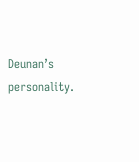Deunan’s personality.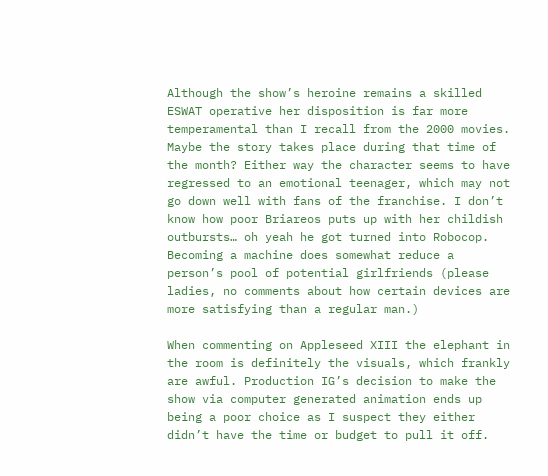Although the show’s heroine remains a skilled ESWAT operative her disposition is far more temperamental than I recall from the 2000 movies. Maybe the story takes place during that time of the month? Either way the character seems to have regressed to an emotional teenager, which may not go down well with fans of the franchise. I don’t know how poor Briareos puts up with her childish outbursts… oh yeah he got turned into Robocop. Becoming a machine does somewhat reduce a person’s pool of potential girlfriends (please ladies, no comments about how certain devices are more satisfying than a regular man.)

When commenting on Appleseed XIII the elephant in the room is definitely the visuals, which frankly are awful. Production IG’s decision to make the show via computer generated animation ends up being a poor choice as I suspect they either didn’t have the time or budget to pull it off.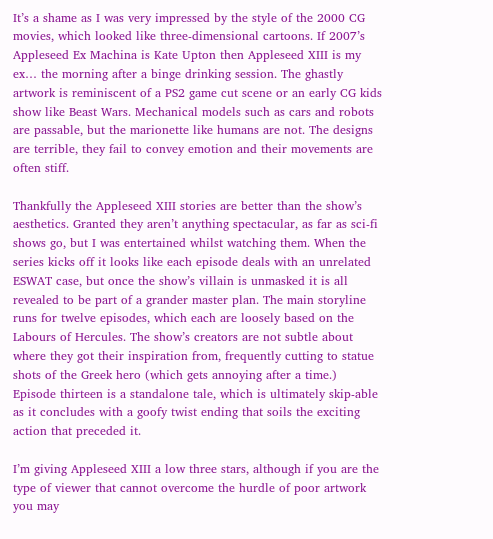It’s a shame as I was very impressed by the style of the 2000 CG movies, which looked like three-dimensional cartoons. If 2007’s Appleseed Ex Machina is Kate Upton then Appleseed XIII is my ex… the morning after a binge drinking session. The ghastly artwork is reminiscent of a PS2 game cut scene or an early CG kids show like Beast Wars. Mechanical models such as cars and robots are passable, but the marionette like humans are not. The designs are terrible, they fail to convey emotion and their movements are often stiff.

Thankfully the Appleseed XIII stories are better than the show’s aesthetics. Granted they aren’t anything spectacular, as far as sci-fi shows go, but I was entertained whilst watching them. When the series kicks off it looks like each episode deals with an unrelated ESWAT case, but once the show’s villain is unmasked it is all revealed to be part of a grander master plan. The main storyline runs for twelve episodes, which each are loosely based on the Labours of Hercules. The show’s creators are not subtle about where they got their inspiration from, frequently cutting to statue shots of the Greek hero (which gets annoying after a time.) Episode thirteen is a standalone tale, which is ultimately skip-able as it concludes with a goofy twist ending that soils the exciting action that preceded it.

I’m giving Appleseed XIII a low three stars, although if you are the type of viewer that cannot overcome the hurdle of poor artwork you may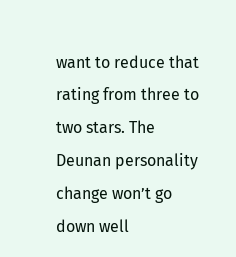want to reduce that rating from three to two stars. The Deunan personality change won’t go down well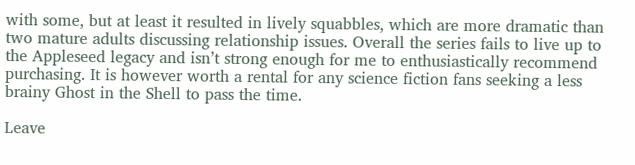with some, but at least it resulted in lively squabbles, which are more dramatic than two mature adults discussing relationship issues. Overall the series fails to live up to the Appleseed legacy and isn’t strong enough for me to enthusiastically recommend purchasing. It is however worth a rental for any science fiction fans seeking a less brainy Ghost in the Shell to pass the time.

Leave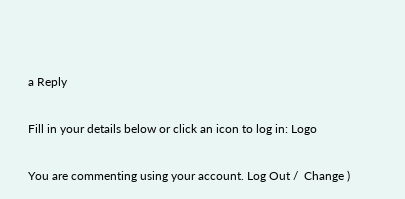a Reply

Fill in your details below or click an icon to log in: Logo

You are commenting using your account. Log Out /  Change )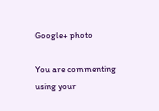Google+ photo

You are commenting using your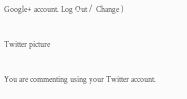Google+ account. Log Out /  Change )

Twitter picture

You are commenting using your Twitter account.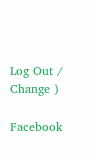Log Out /  Change )

Facebook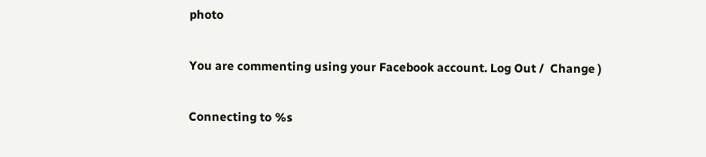photo

You are commenting using your Facebook account. Log Out /  Change )

Connecting to %s